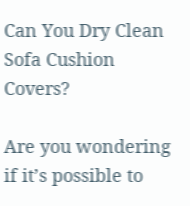Can You Dry Clean Sofa Cushion Covers?

Are you wondering if it’s possible to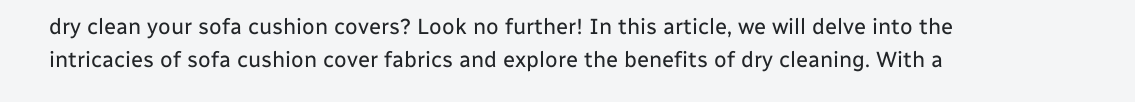dry clean your sofa cushion covers? Look no further! In this article, we will delve into the intricacies of sofa cushion cover fabrics and explore the benefits of dry cleaning. With a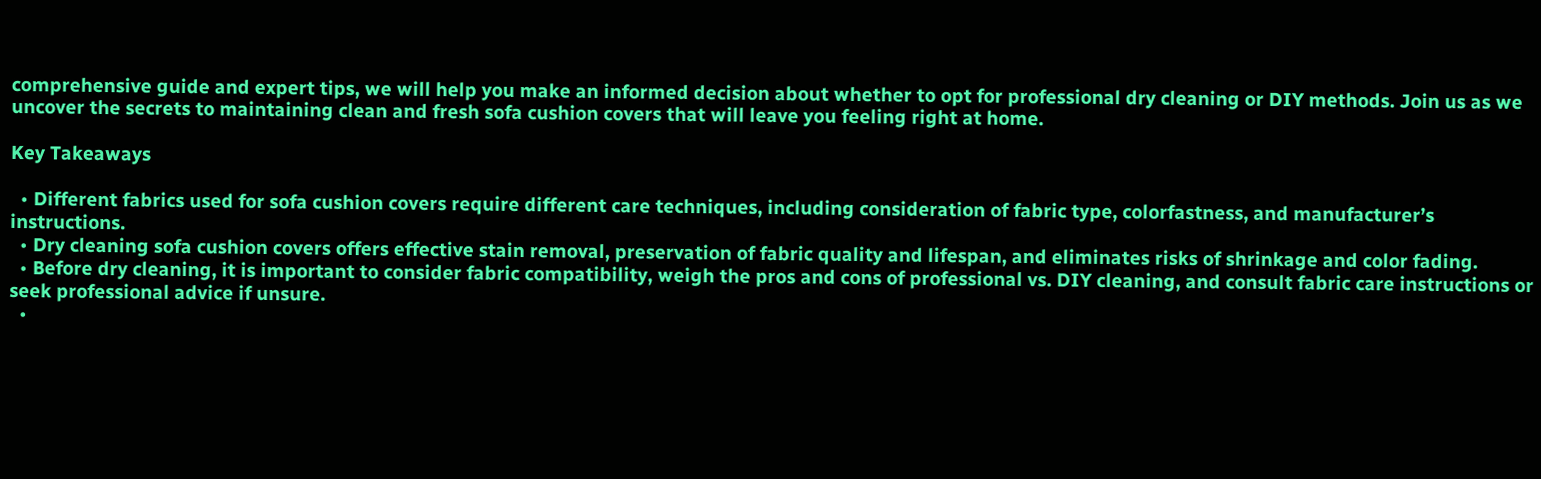comprehensive guide and expert tips, we will help you make an informed decision about whether to opt for professional dry cleaning or DIY methods. Join us as we uncover the secrets to maintaining clean and fresh sofa cushion covers that will leave you feeling right at home.

Key Takeaways

  • Different fabrics used for sofa cushion covers require different care techniques, including consideration of fabric type, colorfastness, and manufacturer’s instructions.
  • Dry cleaning sofa cushion covers offers effective stain removal, preservation of fabric quality and lifespan, and eliminates risks of shrinkage and color fading.
  • Before dry cleaning, it is important to consider fabric compatibility, weigh the pros and cons of professional vs. DIY cleaning, and consult fabric care instructions or seek professional advice if unsure.
  •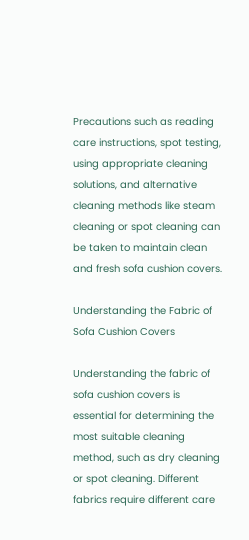Precautions such as reading care instructions, spot testing, using appropriate cleaning solutions, and alternative cleaning methods like steam cleaning or spot cleaning can be taken to maintain clean and fresh sofa cushion covers.

Understanding the Fabric of Sofa Cushion Covers

Understanding the fabric of sofa cushion covers is essential for determining the most suitable cleaning method, such as dry cleaning or spot cleaning. Different fabrics require different care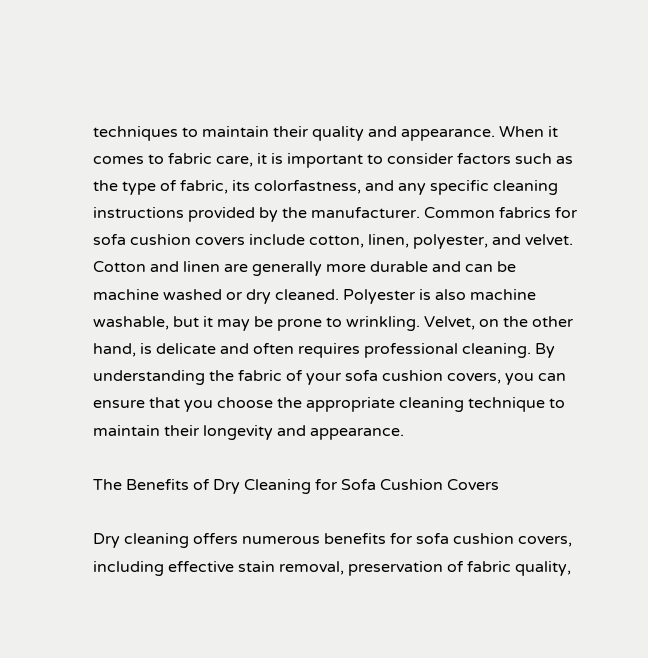techniques to maintain their quality and appearance. When it comes to fabric care, it is important to consider factors such as the type of fabric, its colorfastness, and any specific cleaning instructions provided by the manufacturer. Common fabrics for sofa cushion covers include cotton, linen, polyester, and velvet. Cotton and linen are generally more durable and can be machine washed or dry cleaned. Polyester is also machine washable, but it may be prone to wrinkling. Velvet, on the other hand, is delicate and often requires professional cleaning. By understanding the fabric of your sofa cushion covers, you can ensure that you choose the appropriate cleaning technique to maintain their longevity and appearance.

The Benefits of Dry Cleaning for Sofa Cushion Covers

Dry cleaning offers numerous benefits for sofa cushion covers, including effective stain removal, preservation of fabric quality,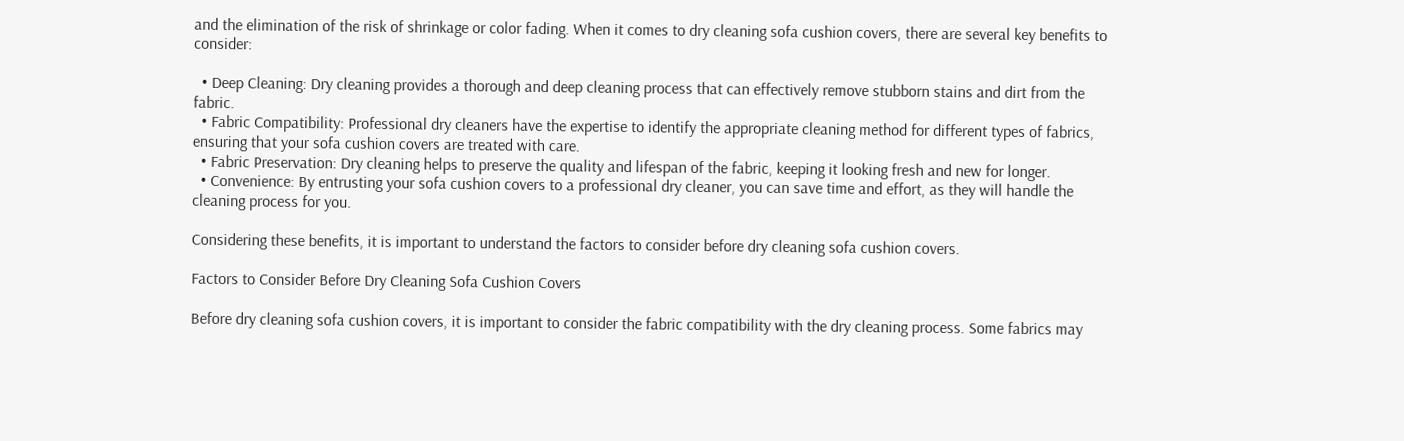and the elimination of the risk of shrinkage or color fading. When it comes to dry cleaning sofa cushion covers, there are several key benefits to consider:

  • Deep Cleaning: Dry cleaning provides a thorough and deep cleaning process that can effectively remove stubborn stains and dirt from the fabric.
  • Fabric Compatibility: Professional dry cleaners have the expertise to identify the appropriate cleaning method for different types of fabrics, ensuring that your sofa cushion covers are treated with care.
  • Fabric Preservation: Dry cleaning helps to preserve the quality and lifespan of the fabric, keeping it looking fresh and new for longer.
  • Convenience: By entrusting your sofa cushion covers to a professional dry cleaner, you can save time and effort, as they will handle the cleaning process for you.

Considering these benefits, it is important to understand the factors to consider before dry cleaning sofa cushion covers.

Factors to Consider Before Dry Cleaning Sofa Cushion Covers

Before dry cleaning sofa cushion covers, it is important to consider the fabric compatibility with the dry cleaning process. Some fabrics may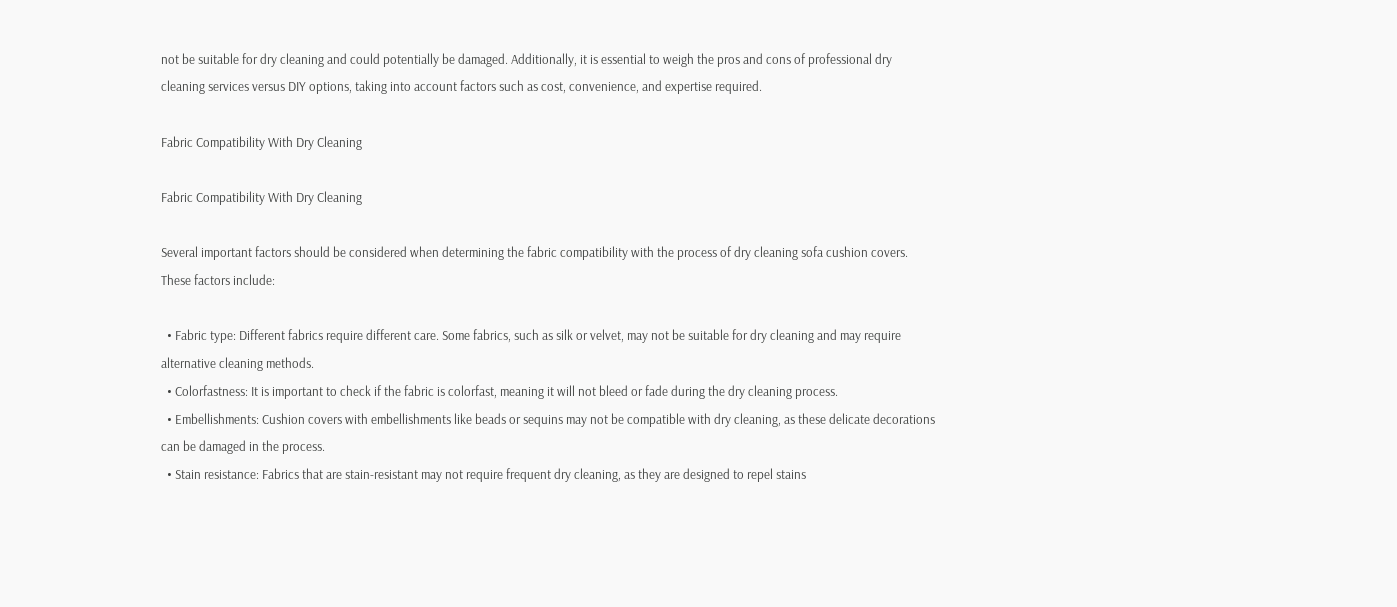not be suitable for dry cleaning and could potentially be damaged. Additionally, it is essential to weigh the pros and cons of professional dry cleaning services versus DIY options, taking into account factors such as cost, convenience, and expertise required.

Fabric Compatibility With Dry Cleaning

Fabric Compatibility With Dry Cleaning

Several important factors should be considered when determining the fabric compatibility with the process of dry cleaning sofa cushion covers. These factors include:

  • Fabric type: Different fabrics require different care. Some fabrics, such as silk or velvet, may not be suitable for dry cleaning and may require alternative cleaning methods.
  • Colorfastness: It is important to check if the fabric is colorfast, meaning it will not bleed or fade during the dry cleaning process.
  • Embellishments: Cushion covers with embellishments like beads or sequins may not be compatible with dry cleaning, as these delicate decorations can be damaged in the process.
  • Stain resistance: Fabrics that are stain-resistant may not require frequent dry cleaning, as they are designed to repel stains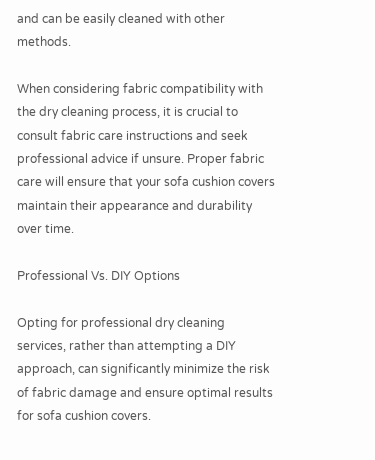and can be easily cleaned with other methods.

When considering fabric compatibility with the dry cleaning process, it is crucial to consult fabric care instructions and seek professional advice if unsure. Proper fabric care will ensure that your sofa cushion covers maintain their appearance and durability over time.

Professional Vs. DIY Options

Opting for professional dry cleaning services, rather than attempting a DIY approach, can significantly minimize the risk of fabric damage and ensure optimal results for sofa cushion covers.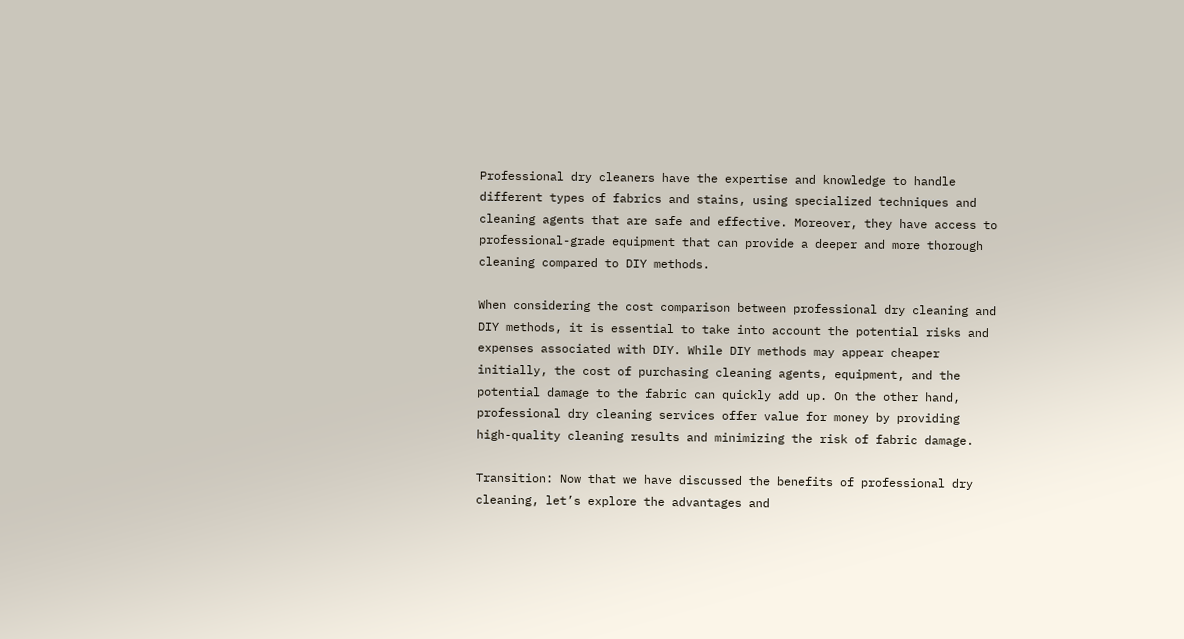Professional dry cleaners have the expertise and knowledge to handle different types of fabrics and stains, using specialized techniques and cleaning agents that are safe and effective. Moreover, they have access to professional-grade equipment that can provide a deeper and more thorough cleaning compared to DIY methods.

When considering the cost comparison between professional dry cleaning and DIY methods, it is essential to take into account the potential risks and expenses associated with DIY. While DIY methods may appear cheaper initially, the cost of purchasing cleaning agents, equipment, and the potential damage to the fabric can quickly add up. On the other hand, professional dry cleaning services offer value for money by providing high-quality cleaning results and minimizing the risk of fabric damage.

Transition: Now that we have discussed the benefits of professional dry cleaning, let’s explore the advantages and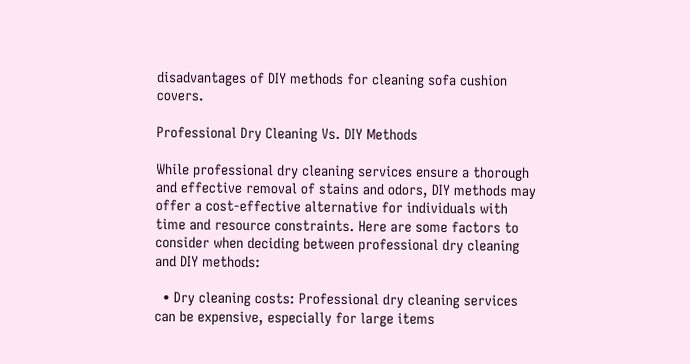disadvantages of DIY methods for cleaning sofa cushion covers.

Professional Dry Cleaning Vs. DIY Methods

While professional dry cleaning services ensure a thorough and effective removal of stains and odors, DIY methods may offer a cost-effective alternative for individuals with time and resource constraints. Here are some factors to consider when deciding between professional dry cleaning and DIY methods:

  • Dry cleaning costs: Professional dry cleaning services can be expensive, especially for large items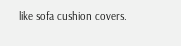like sofa cushion covers.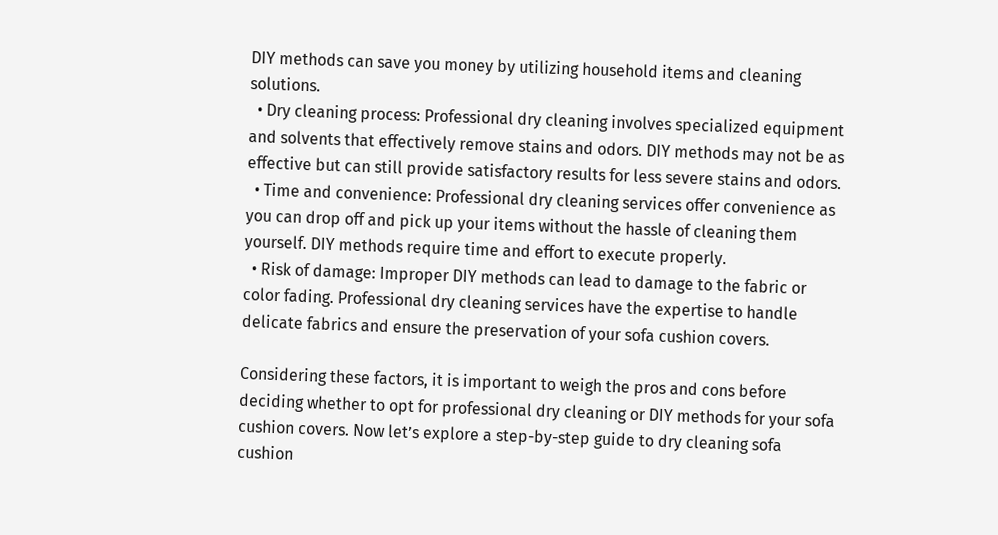DIY methods can save you money by utilizing household items and cleaning solutions.
  • Dry cleaning process: Professional dry cleaning involves specialized equipment and solvents that effectively remove stains and odors. DIY methods may not be as effective but can still provide satisfactory results for less severe stains and odors.
  • Time and convenience: Professional dry cleaning services offer convenience as you can drop off and pick up your items without the hassle of cleaning them yourself. DIY methods require time and effort to execute properly.
  • Risk of damage: Improper DIY methods can lead to damage to the fabric or color fading. Professional dry cleaning services have the expertise to handle delicate fabrics and ensure the preservation of your sofa cushion covers.

Considering these factors, it is important to weigh the pros and cons before deciding whether to opt for professional dry cleaning or DIY methods for your sofa cushion covers. Now let’s explore a step-by-step guide to dry cleaning sofa cushion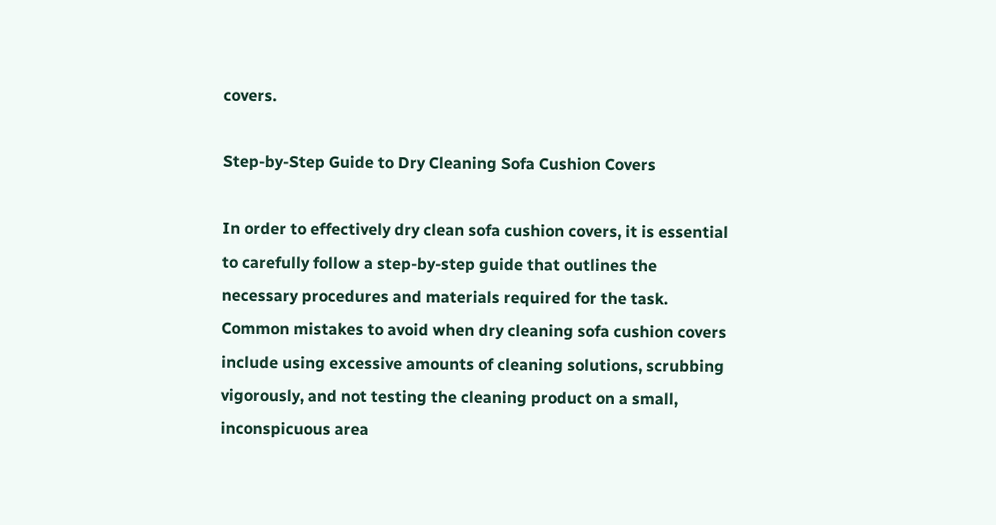covers.

Step-by-Step Guide to Dry Cleaning Sofa Cushion Covers

In order to effectively dry clean sofa cushion covers, it is essential to carefully follow a step-by-step guide that outlines the necessary procedures and materials required for the task. Common mistakes to avoid when dry cleaning sofa cushion covers include using excessive amounts of cleaning solutions, scrubbing vigorously, and not testing the cleaning product on a small, inconspicuous area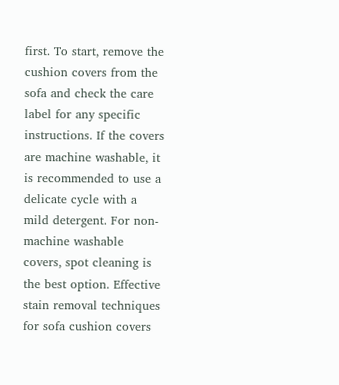first. To start, remove the cushion covers from the sofa and check the care label for any specific instructions. If the covers are machine washable, it is recommended to use a delicate cycle with a mild detergent. For non-machine washable covers, spot cleaning is the best option. Effective stain removal techniques for sofa cushion covers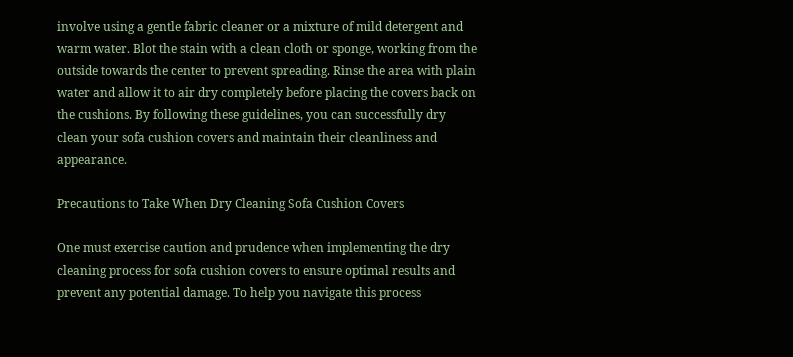involve using a gentle fabric cleaner or a mixture of mild detergent and warm water. Blot the stain with a clean cloth or sponge, working from the outside towards the center to prevent spreading. Rinse the area with plain water and allow it to air dry completely before placing the covers back on the cushions. By following these guidelines, you can successfully dry clean your sofa cushion covers and maintain their cleanliness and appearance.

Precautions to Take When Dry Cleaning Sofa Cushion Covers

One must exercise caution and prudence when implementing the dry cleaning process for sofa cushion covers to ensure optimal results and prevent any potential damage. To help you navigate this process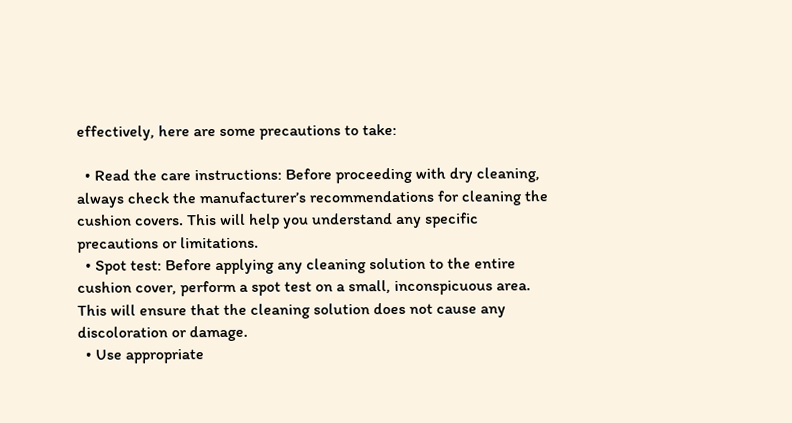effectively, here are some precautions to take:

  • Read the care instructions: Before proceeding with dry cleaning, always check the manufacturer’s recommendations for cleaning the cushion covers. This will help you understand any specific precautions or limitations.
  • Spot test: Before applying any cleaning solution to the entire cushion cover, perform a spot test on a small, inconspicuous area. This will ensure that the cleaning solution does not cause any discoloration or damage.
  • Use appropriate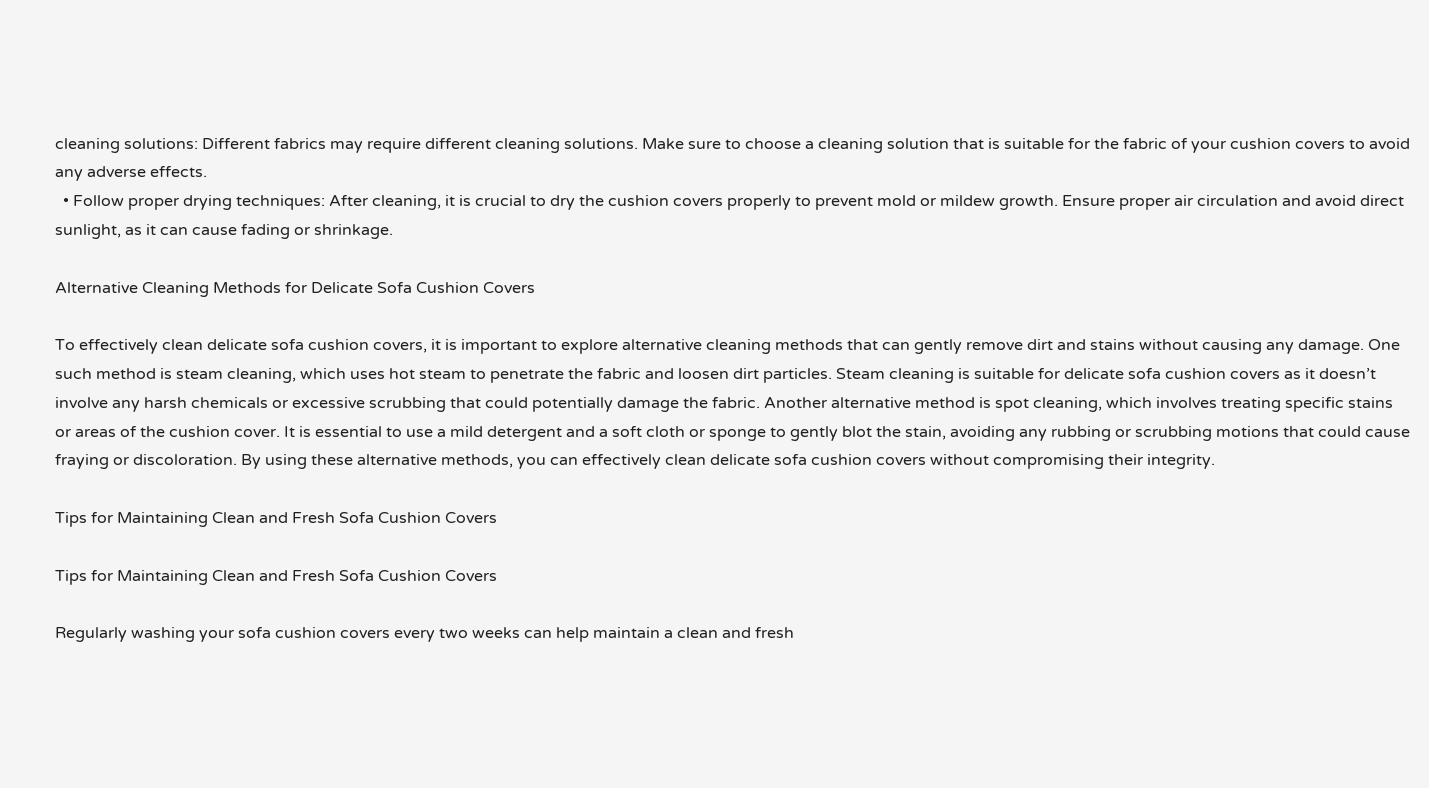cleaning solutions: Different fabrics may require different cleaning solutions. Make sure to choose a cleaning solution that is suitable for the fabric of your cushion covers to avoid any adverse effects.
  • Follow proper drying techniques: After cleaning, it is crucial to dry the cushion covers properly to prevent mold or mildew growth. Ensure proper air circulation and avoid direct sunlight, as it can cause fading or shrinkage.

Alternative Cleaning Methods for Delicate Sofa Cushion Covers

To effectively clean delicate sofa cushion covers, it is important to explore alternative cleaning methods that can gently remove dirt and stains without causing any damage. One such method is steam cleaning, which uses hot steam to penetrate the fabric and loosen dirt particles. Steam cleaning is suitable for delicate sofa cushion covers as it doesn’t involve any harsh chemicals or excessive scrubbing that could potentially damage the fabric. Another alternative method is spot cleaning, which involves treating specific stains or areas of the cushion cover. It is essential to use a mild detergent and a soft cloth or sponge to gently blot the stain, avoiding any rubbing or scrubbing motions that could cause fraying or discoloration. By using these alternative methods, you can effectively clean delicate sofa cushion covers without compromising their integrity.

Tips for Maintaining Clean and Fresh Sofa Cushion Covers

Tips for Maintaining Clean and Fresh Sofa Cushion Covers

Regularly washing your sofa cushion covers every two weeks can help maintain a clean and fresh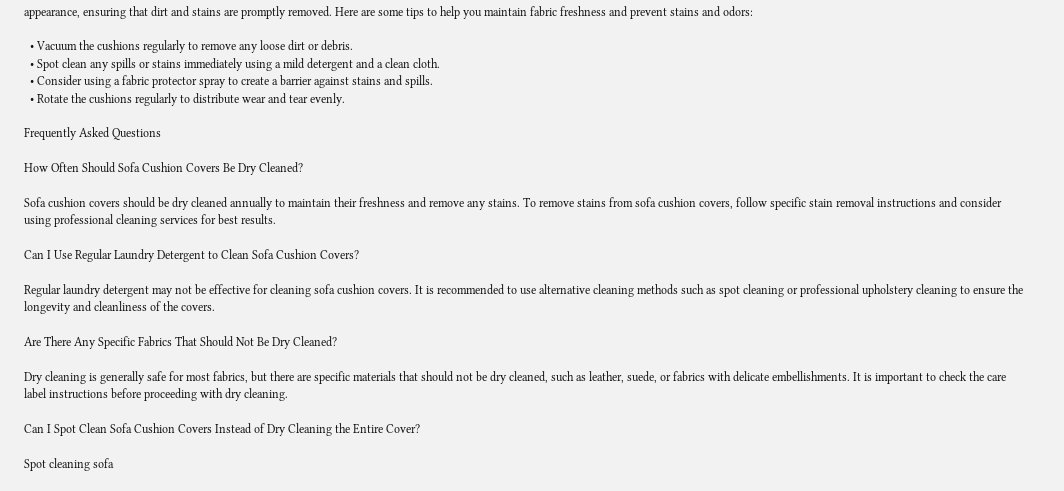appearance, ensuring that dirt and stains are promptly removed. Here are some tips to help you maintain fabric freshness and prevent stains and odors:

  • Vacuum the cushions regularly to remove any loose dirt or debris.
  • Spot clean any spills or stains immediately using a mild detergent and a clean cloth.
  • Consider using a fabric protector spray to create a barrier against stains and spills.
  • Rotate the cushions regularly to distribute wear and tear evenly.

Frequently Asked Questions

How Often Should Sofa Cushion Covers Be Dry Cleaned?

Sofa cushion covers should be dry cleaned annually to maintain their freshness and remove any stains. To remove stains from sofa cushion covers, follow specific stain removal instructions and consider using professional cleaning services for best results.

Can I Use Regular Laundry Detergent to Clean Sofa Cushion Covers?

Regular laundry detergent may not be effective for cleaning sofa cushion covers. It is recommended to use alternative cleaning methods such as spot cleaning or professional upholstery cleaning to ensure the longevity and cleanliness of the covers.

Are There Any Specific Fabrics That Should Not Be Dry Cleaned?

Dry cleaning is generally safe for most fabrics, but there are specific materials that should not be dry cleaned, such as leather, suede, or fabrics with delicate embellishments. It is important to check the care label instructions before proceeding with dry cleaning.

Can I Spot Clean Sofa Cushion Covers Instead of Dry Cleaning the Entire Cover?

Spot cleaning sofa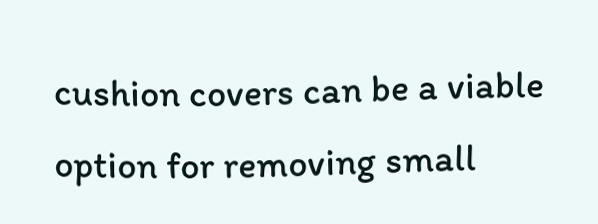cushion covers can be a viable option for removing small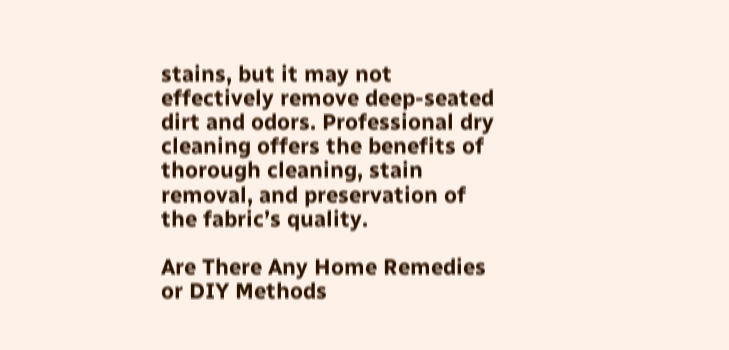stains, but it may not effectively remove deep-seated dirt and odors. Professional dry cleaning offers the benefits of thorough cleaning, stain removal, and preservation of the fabric’s quality.

Are There Any Home Remedies or DIY Methods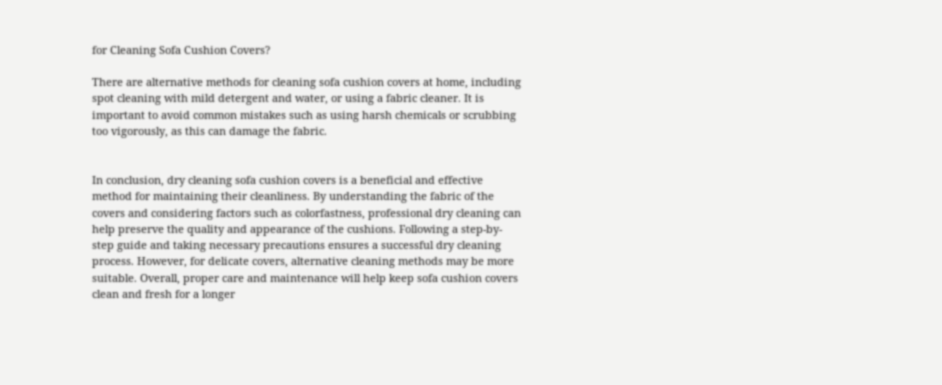for Cleaning Sofa Cushion Covers?

There are alternative methods for cleaning sofa cushion covers at home, including spot cleaning with mild detergent and water, or using a fabric cleaner. It is important to avoid common mistakes such as using harsh chemicals or scrubbing too vigorously, as this can damage the fabric.


In conclusion, dry cleaning sofa cushion covers is a beneficial and effective method for maintaining their cleanliness. By understanding the fabric of the covers and considering factors such as colorfastness, professional dry cleaning can help preserve the quality and appearance of the cushions. Following a step-by-step guide and taking necessary precautions ensures a successful dry cleaning process. However, for delicate covers, alternative cleaning methods may be more suitable. Overall, proper care and maintenance will help keep sofa cushion covers clean and fresh for a longer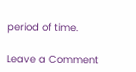period of time.

Leave a Comment